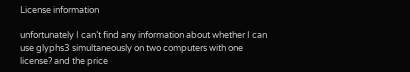License information

unfortunately I can’t find any information about whether I can use glyphs3 simultaneously on two computers with one license? and the price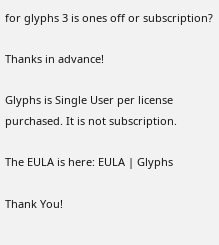for glyphs 3 is ones off or subscription?

Thanks in advance!

Glyphs is Single User per license purchased. It is not subscription.

The EULA is here: EULA | Glyphs

Thank You!